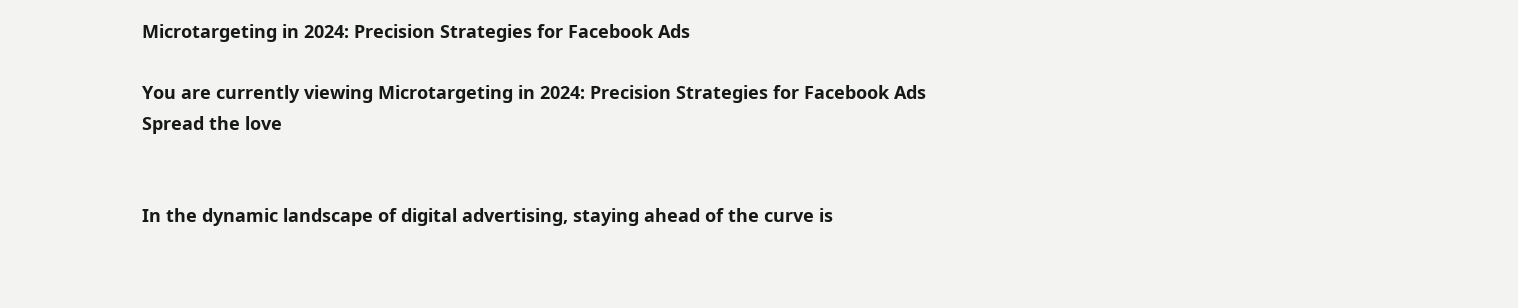Microtargeting in 2024: Precision Strategies for Facebook Ads

You are currently viewing Microtargeting in 2024: Precision Strategies for Facebook Ads
Spread the love


In the dynamic landscape of digital advertising, staying ahead of the curve is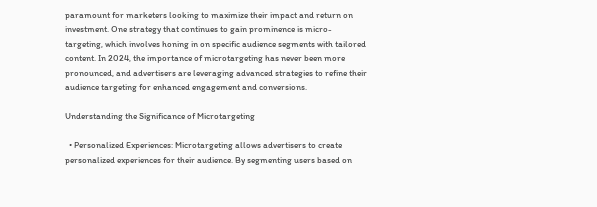paramount for marketers looking to maximize their impact and return on investment. One strategy that continues to gain prominence is micro-targeting, which involves honing in on specific audience segments with tailored content. In 2024, the importance of microtargeting has never been more pronounced, and advertisers are leveraging advanced strategies to refine their audience targeting for enhanced engagement and conversions.

Understanding the Significance of Microtargeting

  • Personalized Experiences: Microtargeting allows advertisers to create personalized experiences for their audience. By segmenting users based on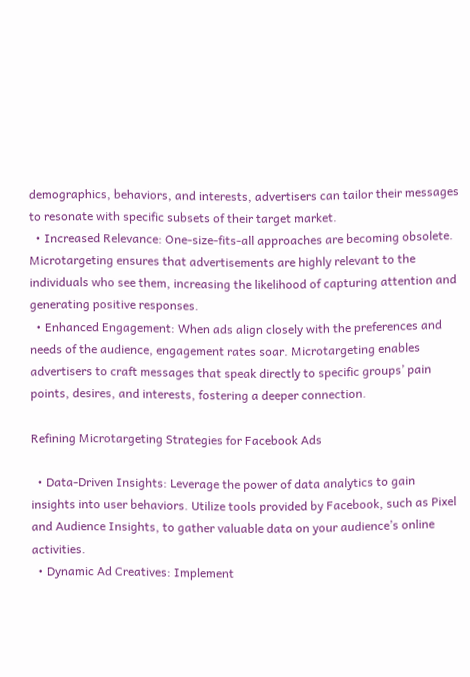demographics, behaviors, and interests, advertisers can tailor their messages to resonate with specific subsets of their target market.
  • Increased Relevance: One-size-fits-all approaches are becoming obsolete. Microtargeting ensures that advertisements are highly relevant to the individuals who see them, increasing the likelihood of capturing attention and generating positive responses.
  • Enhanced Engagement: When ads align closely with the preferences and needs of the audience, engagement rates soar. Microtargeting enables advertisers to craft messages that speak directly to specific groups’ pain points, desires, and interests, fostering a deeper connection.

Refining Microtargeting Strategies for Facebook Ads

  • Data-Driven Insights: Leverage the power of data analytics to gain insights into user behaviors. Utilize tools provided by Facebook, such as Pixel and Audience Insights, to gather valuable data on your audience’s online activities.
  • Dynamic Ad Creatives: Implement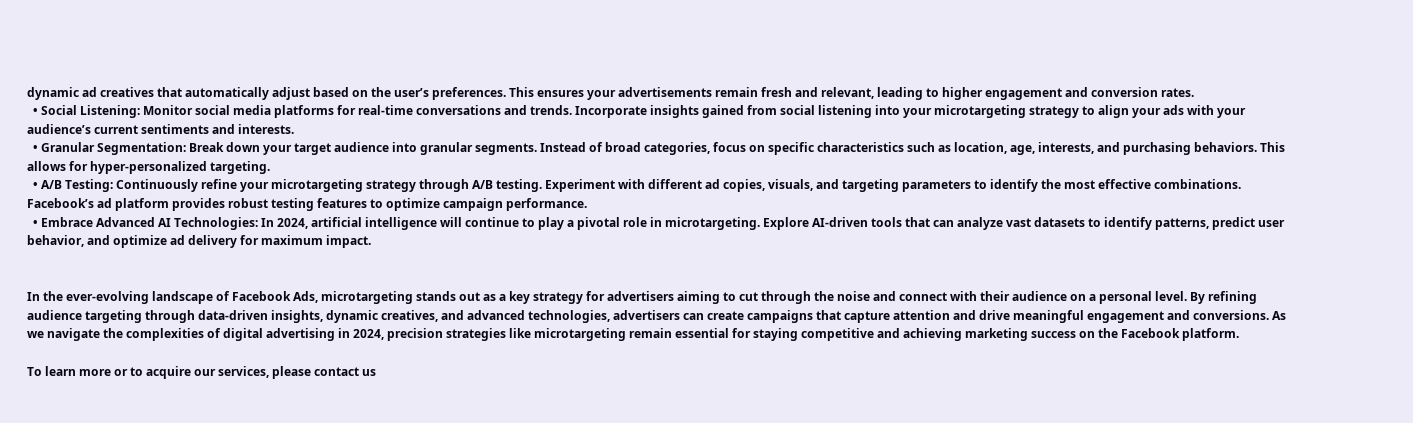dynamic ad creatives that automatically adjust based on the user’s preferences. This ensures your advertisements remain fresh and relevant, leading to higher engagement and conversion rates.
  • Social Listening: Monitor social media platforms for real-time conversations and trends. Incorporate insights gained from social listening into your microtargeting strategy to align your ads with your audience’s current sentiments and interests.
  • Granular Segmentation: Break down your target audience into granular segments. Instead of broad categories, focus on specific characteristics such as location, age, interests, and purchasing behaviors. This allows for hyper-personalized targeting.
  • A/B Testing: Continuously refine your microtargeting strategy through A/B testing. Experiment with different ad copies, visuals, and targeting parameters to identify the most effective combinations. Facebook’s ad platform provides robust testing features to optimize campaign performance.
  • Embrace Advanced AI Technologies: In 2024, artificial intelligence will continue to play a pivotal role in microtargeting. Explore AI-driven tools that can analyze vast datasets to identify patterns, predict user behavior, and optimize ad delivery for maximum impact.


In the ever-evolving landscape of Facebook Ads, microtargeting stands out as a key strategy for advertisers aiming to cut through the noise and connect with their audience on a personal level. By refining audience targeting through data-driven insights, dynamic creatives, and advanced technologies, advertisers can create campaigns that capture attention and drive meaningful engagement and conversions. As we navigate the complexities of digital advertising in 2024, precision strategies like microtargeting remain essential for staying competitive and achieving marketing success on the Facebook platform.

To learn more or to acquire our services, please contact us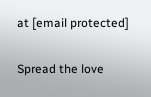at [email protected]

Spread the love